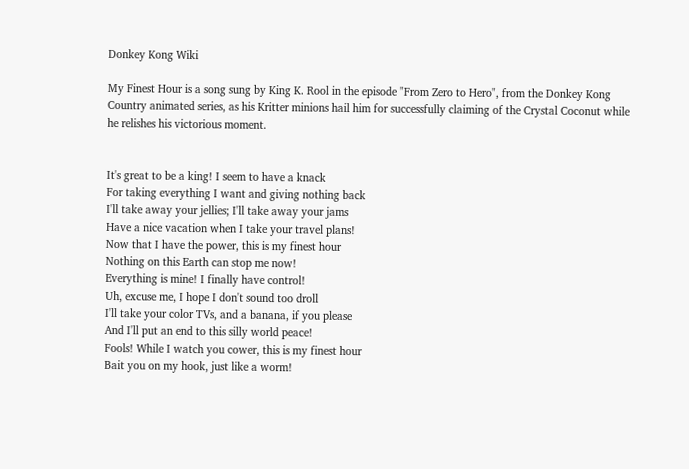Donkey Kong Wiki

My Finest Hour is a song sung by King K. Rool in the episode "From Zero to Hero", from the Donkey Kong Country animated series, as his Kritter minions hail him for successfully claiming of the Crystal Coconut while he relishes his victorious moment.


It's great to be a king! I seem to have a knack
For taking everything I want and giving nothing back
I'll take away your jellies; I'll take away your jams
Have a nice vacation when I take your travel plans!
Now that I have the power, this is my finest hour
Nothing on this Earth can stop me now!
Everything is mine! I finally have control!
Uh, excuse me, I hope I don't sound too droll
I'll take your color TVs, and a banana, if you please
And I'll put an end to this silly world peace!
Fools! While I watch you cower, this is my finest hour
Bait you on my hook, just like a worm!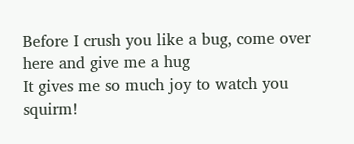Before I crush you like a bug, come over here and give me a hug
It gives me so much joy to watch you squirm!